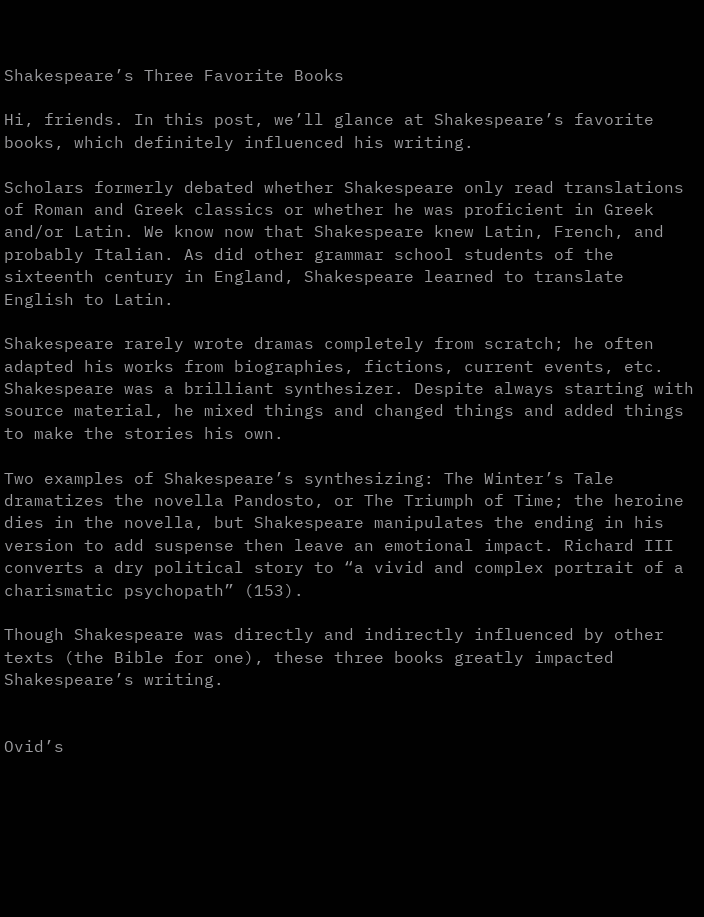Shakespeare’s Three Favorite Books

Hi, friends. In this post, we’ll glance at Shakespeare’s favorite books, which definitely influenced his writing.

Scholars formerly debated whether Shakespeare only read translations of Roman and Greek classics or whether he was proficient in Greek and/or Latin. We know now that Shakespeare knew Latin, French, and probably Italian. As did other grammar school students of the sixteenth century in England, Shakespeare learned to translate English to Latin.

Shakespeare rarely wrote dramas completely from scratch; he often adapted his works from biographies, fictions, current events, etc. Shakespeare was a brilliant synthesizer. Despite always starting with source material, he mixed things and changed things and added things to make the stories his own.

Two examples of Shakespeare’s synthesizing: The Winter’s Tale dramatizes the novella Pandosto, or The Triumph of Time; the heroine dies in the novella, but Shakespeare manipulates the ending in his version to add suspense then leave an emotional impact. Richard III converts a dry political story to “a vivid and complex portrait of a charismatic psychopath” (153).

Though Shakespeare was directly and indirectly influenced by other texts (the Bible for one), these three books greatly impacted Shakespeare’s writing.


Ovid’s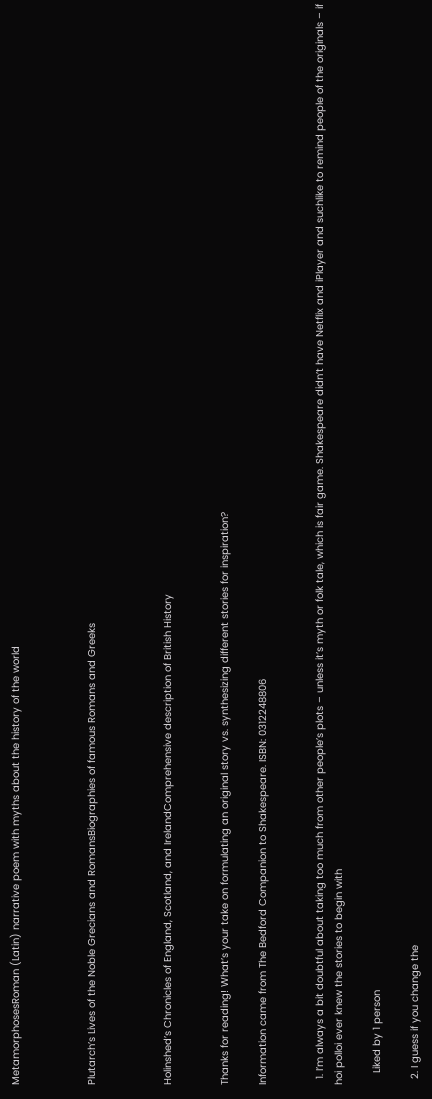MetamorphosesRoman (Latin) narrative poem with myths about the history of the world



Plutarch’s Lives of the Noble Grecians and RomansBiographies of famous Romans and Greeks



Holinshed’s Chronicles of England, Scotland, and IrelandComprehensive description of British History


Thanks for reading! What’s your take on formulating an original story vs. synthesizing different stories for inspiration?

Information came from The Bedford Companion to Shakespeare. ISBN: 0312248806


  1. I’m always a bit doubtful about taking too much from other people’s plots – unless it’s myth or folk tale, which is fair game. Shakespeare didn’t have Netflix and iPlayer and suchlike to remind people of the originals – if hoi polloi ever knew the stories to begin with

    Liked by 1 person

  2. I guess if you change the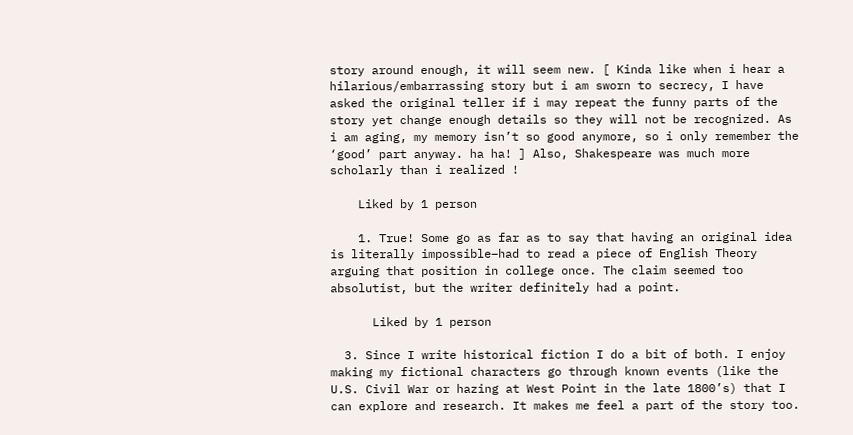story around enough, it will seem new. [ Kinda like when i hear a hilarious/embarrassing story but i am sworn to secrecy, I have asked the original teller if i may repeat the funny parts of the story yet change enough details so they will not be recognized. As i am aging, my memory isn’t so good anymore, so i only remember the ‘good’ part anyway. ha ha! ] Also, Shakespeare was much more scholarly than i realized !

    Liked by 1 person

    1. True! Some go as far as to say that having an original idea is literally impossible–had to read a piece of English Theory arguing that position in college once. The claim seemed too absolutist, but the writer definitely had a point.

      Liked by 1 person

  3. Since I write historical fiction I do a bit of both. I enjoy making my fictional characters go through known events (like the U.S. Civil War or hazing at West Point in the late 1800’s) that I can explore and research. It makes me feel a part of the story too.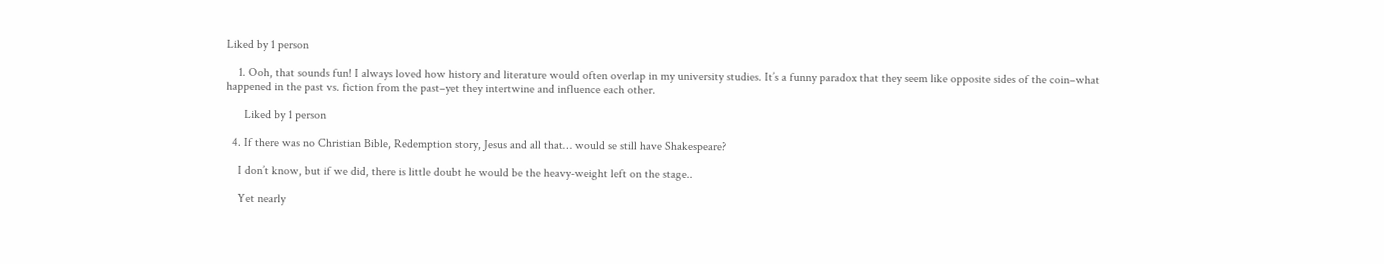Liked by 1 person

    1. Ooh, that sounds fun! I always loved how history and literature would often overlap in my university studies. It’s a funny paradox that they seem like opposite sides of the coin–what happened in the past vs. fiction from the past–yet they intertwine and influence each other.

      Liked by 1 person

  4. If there was no Christian Bible, Redemption story, Jesus and all that… would se still have Shakespeare?

    I don’t know, but if we did, there is little doubt he would be the heavy-weight left on the stage..

    Yet nearly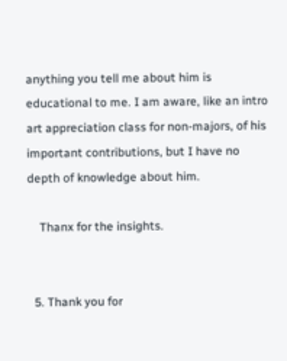anything you tell me about him is educational to me. I am aware, like an intro art appreciation class for non-majors, of his important contributions, but I have no depth of knowledge about him.

    Thanx for the insights.


  5. Thank you for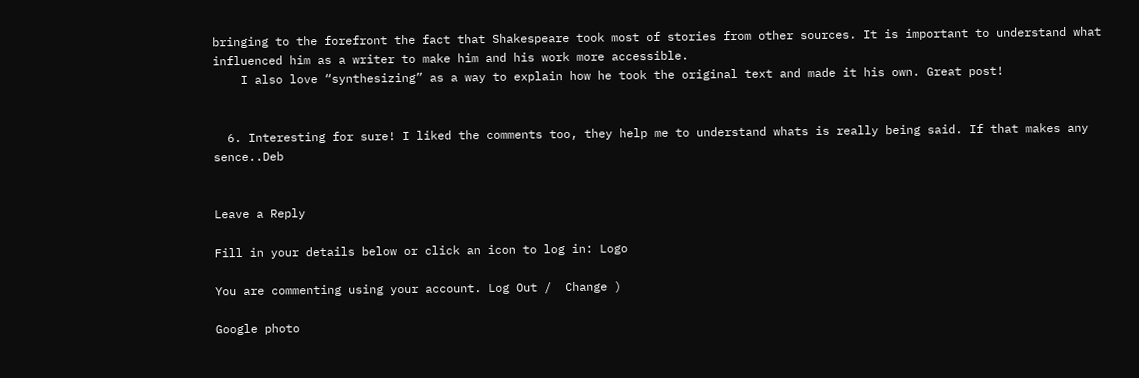bringing to the forefront the fact that Shakespeare took most of stories from other sources. It is important to understand what influenced him as a writer to make him and his work more accessible.
    I also love “synthesizing” as a way to explain how he took the original text and made it his own. Great post!


  6. Interesting for sure! I liked the comments too, they help me to understand whats is really being said. If that makes any sence..Deb


Leave a Reply

Fill in your details below or click an icon to log in: Logo

You are commenting using your account. Log Out /  Change )

Google photo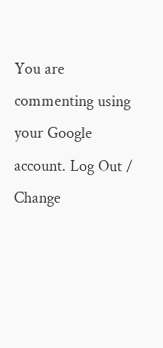You are commenting using your Google account. Log Out /  Change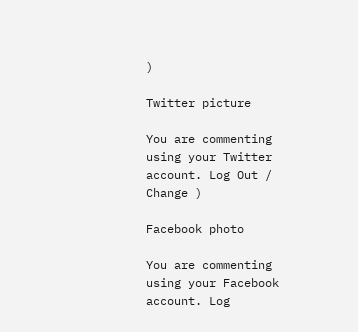)

Twitter picture

You are commenting using your Twitter account. Log Out /  Change )

Facebook photo

You are commenting using your Facebook account. Log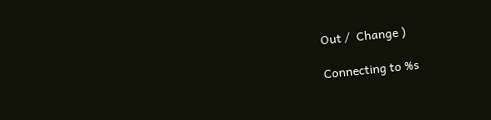Out /  Change )

Connecting to %s